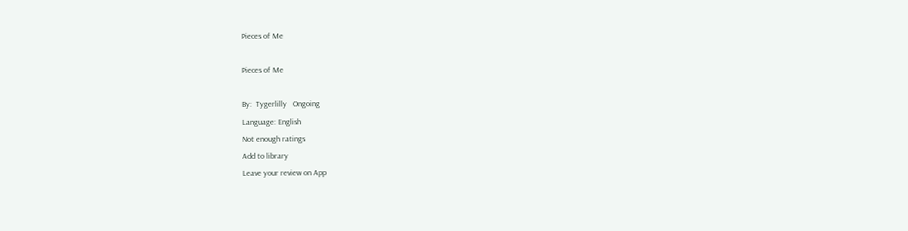Pieces of Me

Pieces of Me

By:  Tygerlilly   Ongoing
Language: English
Not enough ratings
Add to library
Leave your review on App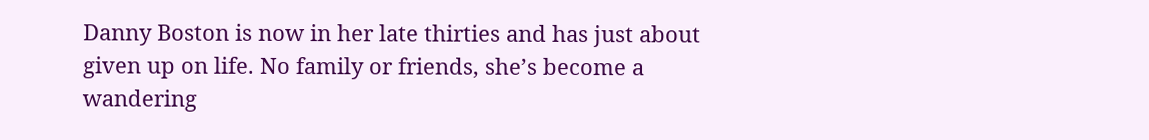Danny Boston is now in her late thirties and has just about given up on life. No family or friends, she’s become a wandering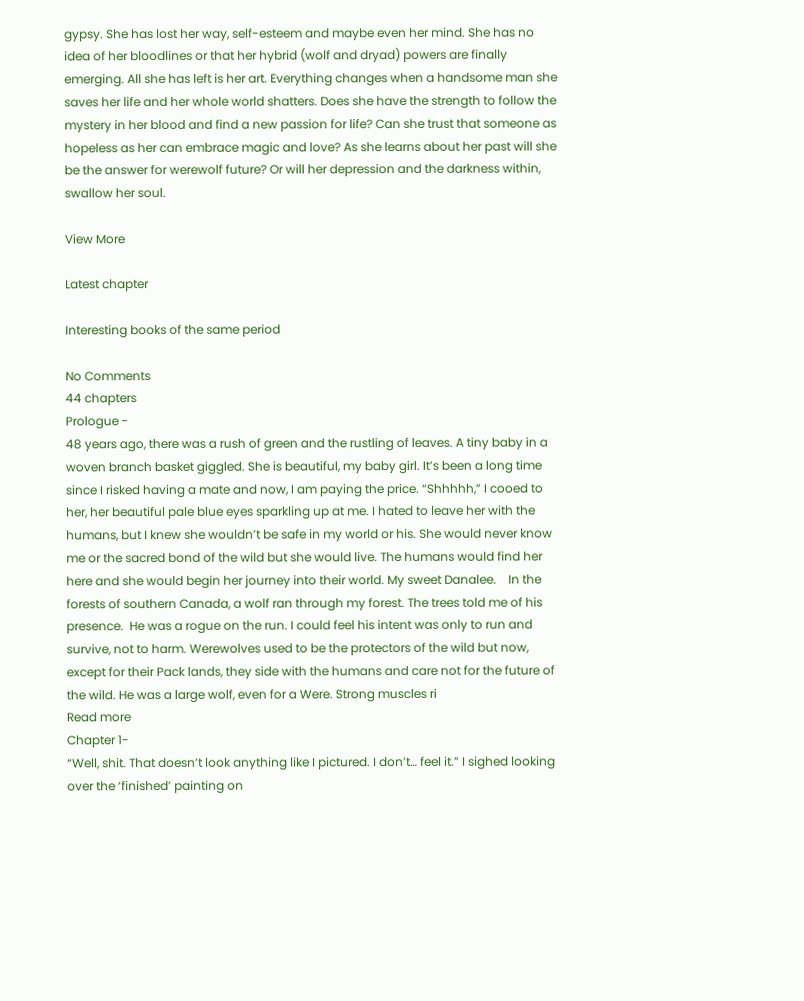gypsy. She has lost her way, self-esteem and maybe even her mind. She has no idea of her bloodlines or that her hybrid (wolf and dryad) powers are finally emerging. All she has left is her art. Everything changes when a handsome man she saves her life and her whole world shatters. Does she have the strength to follow the mystery in her blood and find a new passion for life? Can she trust that someone as hopeless as her can embrace magic and love? As she learns about her past will she be the answer for werewolf future? Or will her depression and the darkness within, swallow her soul.

View More

Latest chapter

Interesting books of the same period

No Comments
44 chapters
Prologue -
48 years ago, there was a rush of green and the rustling of leaves. A tiny baby in a woven branch basket giggled. She is beautiful, my baby girl. It’s been a long time since I risked having a mate and now, I am paying the price. “Shhhhh,” I cooed to her, her beautiful pale blue eyes sparkling up at me. I hated to leave her with the humans, but I knew she wouldn’t be safe in my world or his. She would never know me or the sacred bond of the wild but she would live. The humans would find her here and she would begin her journey into their world. My sweet Danalee.    In the forests of southern Canada, a wolf ran through my forest. The trees told me of his presence.  He was a rogue on the run. I could feel his intent was only to run and survive, not to harm. Werewolves used to be the protectors of the wild but now, except for their Pack lands, they side with the humans and care not for the future of the wild. He was a large wolf, even for a Were. Strong muscles ri
Read more
Chapter 1-
“Well, shit. That doesn’t look anything like I pictured. I don’t… feel it.” I sighed looking over the ‘finished’ painting on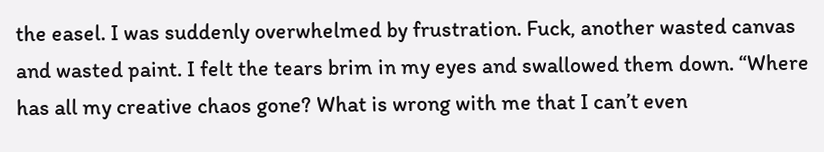the easel. I was suddenly overwhelmed by frustration. Fuck, another wasted canvas and wasted paint. I felt the tears brim in my eyes and swallowed them down. “Where has all my creative chaos gone? What is wrong with me that I can’t even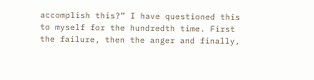accomplish this?” I have questioned this to myself for the hundredth time. First the failure, then the anger and finally,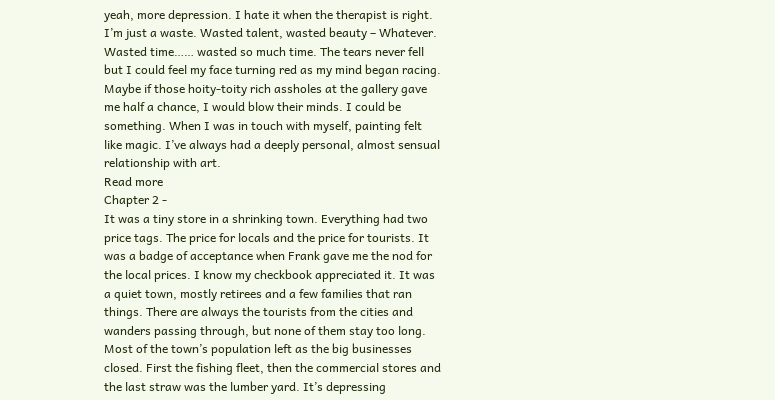yeah, more depression. I hate it when the therapist is right. I’m just a waste. Wasted talent, wasted beauty – Whatever. Wasted time…… wasted so much time. The tears never fell but I could feel my face turning red as my mind began racing. Maybe if those hoity-toity rich assholes at the gallery gave me half a chance, I would blow their minds. I could be something. When I was in touch with myself, painting felt like magic. I’ve always had a deeply personal, almost sensual relationship with art.
Read more
Chapter 2 -
It was a tiny store in a shrinking town. Everything had two price tags. The price for locals and the price for tourists. It was a badge of acceptance when Frank gave me the nod for the local prices. I know my checkbook appreciated it. It was a quiet town, mostly retirees and a few families that ran things. There are always the tourists from the cities and wanders passing through, but none of them stay too long. Most of the town’s population left as the big businesses closed. First the fishing fleet, then the commercial stores and the last straw was the lumber yard. It’s depressing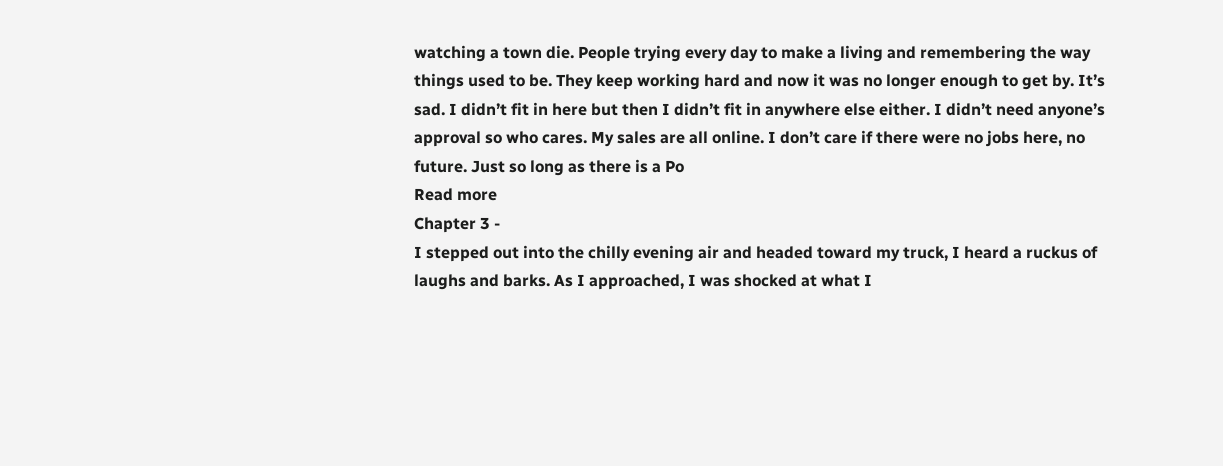watching a town die. People trying every day to make a living and remembering the way things used to be. They keep working hard and now it was no longer enough to get by. It’s sad. I didn’t fit in here but then I didn’t fit in anywhere else either. I didn’t need anyone’s approval so who cares. My sales are all online. I don’t care if there were no jobs here, no future. Just so long as there is a Po
Read more
Chapter 3 -
I stepped out into the chilly evening air and headed toward my truck, I heard a ruckus of laughs and barks. As I approached, I was shocked at what I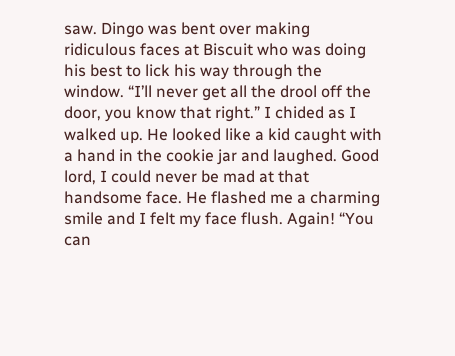saw. Dingo was bent over making ridiculous faces at Biscuit who was doing his best to lick his way through the window. “I’ll never get all the drool off the door, you know that right.” I chided as I walked up. He looked like a kid caught with a hand in the cookie jar and laughed. Good lord, I could never be mad at that handsome face. He flashed me a charming smile and I felt my face flush. Again! “You can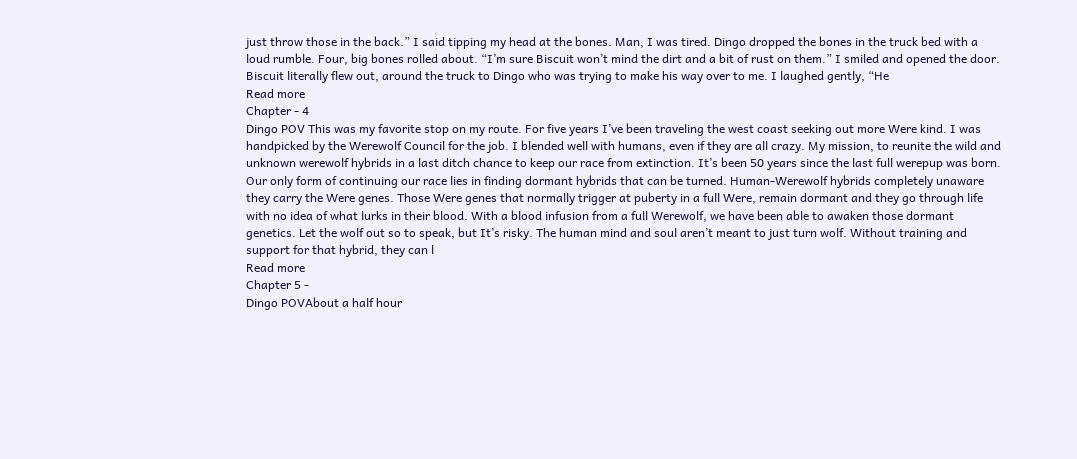just throw those in the back.” I said tipping my head at the bones. Man, I was tired. Dingo dropped the bones in the truck bed with a loud rumble. Four, big bones rolled about. “I’m sure Biscuit won’t mind the dirt and a bit of rust on them.” I smiled and opened the door. Biscuit literally flew out, around the truck to Dingo who was trying to make his way over to me. I laughed gently, “He
Read more
Chapter - 4
Dingo POV This was my favorite stop on my route. For five years I’ve been traveling the west coast seeking out more Were kind. I was handpicked by the Werewolf Council for the job. I blended well with humans, even if they are all crazy. My mission, to reunite the wild and unknown werewolf hybrids in a last ditch chance to keep our race from extinction. It’s been 50 years since the last full werepup was born. Our only form of continuing our race lies in finding dormant hybrids that can be turned. Human-Werewolf hybrids completely unaware they carry the Were genes. Those Were genes that normally trigger at puberty in a full Were, remain dormant and they go through life with no idea of what lurks in their blood. With a blood infusion from a full Werewolf, we have been able to awaken those dormant genetics. Let the wolf out so to speak, but It’s risky. The human mind and soul aren’t meant to just turn wolf. Without training and support for that hybrid, they can l
Read more
Chapter 5 -
Dingo POVAbout a half hour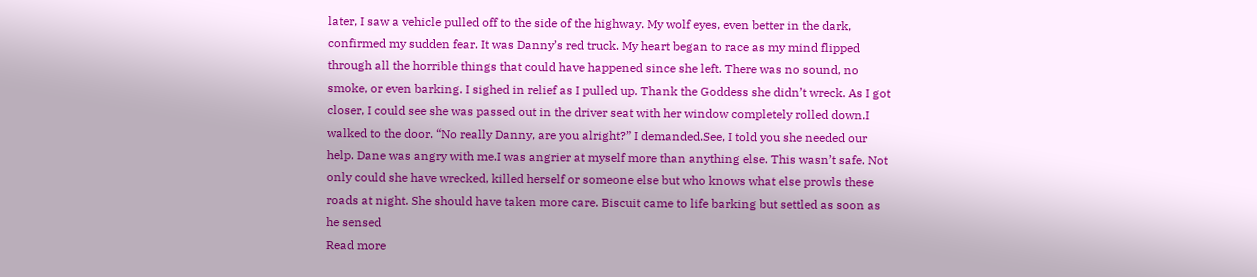later, I saw a vehicle pulled off to the side of the highway. My wolf eyes, even better in the dark, confirmed my sudden fear. It was Danny’s red truck. My heart began to race as my mind flipped through all the horrible things that could have happened since she left. There was no sound, no smoke, or even barking. I sighed in relief as I pulled up. Thank the Goddess she didn’t wreck. As I got closer, I could see she was passed out in the driver seat with her window completely rolled down.I walked to the door. “No really Danny, are you alright?” I demanded.See, I told you she needed our help. Dane was angry with me.I was angrier at myself more than anything else. This wasn’t safe. Not only could she have wrecked, killed herself or someone else but who knows what else prowls these roads at night. She should have taken more care. Biscuit came to life barking but settled as soon as he sensed
Read more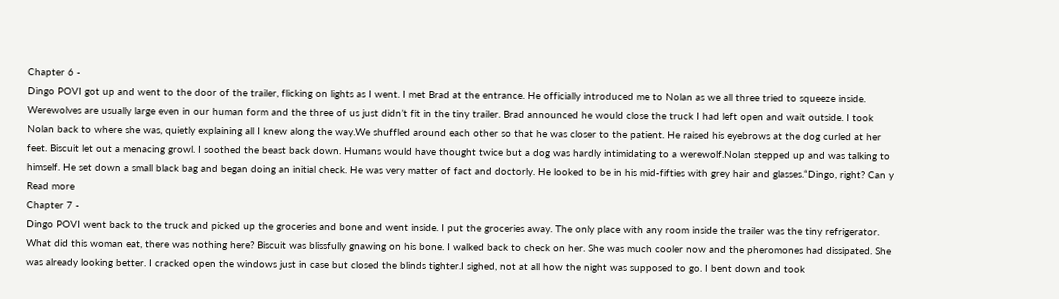Chapter 6 -
Dingo POVI got up and went to the door of the trailer, flicking on lights as I went. I met Brad at the entrance. He officially introduced me to Nolan as we all three tried to squeeze inside. Werewolves are usually large even in our human form and the three of us just didn’t fit in the tiny trailer. Brad announced he would close the truck I had left open and wait outside. I took Nolan back to where she was, quietly explaining all I knew along the way.We shuffled around each other so that he was closer to the patient. He raised his eyebrows at the dog curled at her feet. Biscuit let out a menacing growl. I soothed the beast back down. Humans would have thought twice but a dog was hardly intimidating to a werewolf.Nolan stepped up and was talking to himself. He set down a small black bag and began doing an initial check. He was very matter of fact and doctorly. He looked to be in his mid-fifties with grey hair and glasses.“Dingo, right? Can y
Read more
Chapter 7 -
Dingo POVI went back to the truck and picked up the groceries and bone and went inside. I put the groceries away. The only place with any room inside the trailer was the tiny refrigerator. What did this woman eat, there was nothing here? Biscuit was blissfully gnawing on his bone. I walked back to check on her. She was much cooler now and the pheromones had dissipated. She was already looking better. I cracked open the windows just in case but closed the blinds tighter.I sighed, not at all how the night was supposed to go. I bent down and took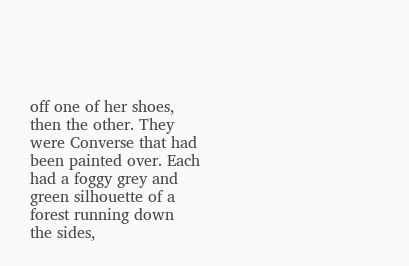off one of her shoes, then the other. They were Converse that had been painted over. Each had a foggy grey and green silhouette of a forest running down the sides,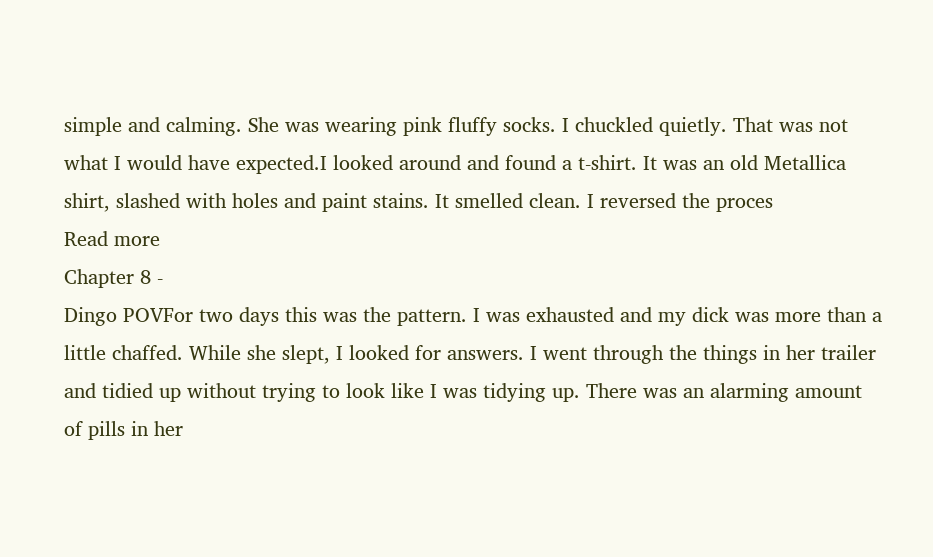simple and calming. She was wearing pink fluffy socks. I chuckled quietly. That was not what I would have expected.I looked around and found a t-shirt. It was an old Metallica shirt, slashed with holes and paint stains. It smelled clean. I reversed the proces
Read more
Chapter 8 -
Dingo POVFor two days this was the pattern. I was exhausted and my dick was more than a little chaffed. While she slept, I looked for answers. I went through the things in her trailer and tidied up without trying to look like I was tidying up. There was an alarming amount of pills in her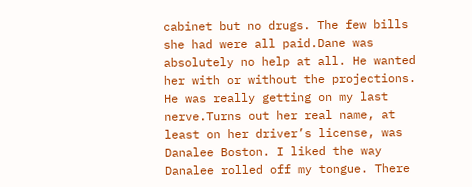cabinet but no drugs. The few bills she had were all paid.Dane was absolutely no help at all. He wanted her with or without the projections. He was really getting on my last nerve.Turns out her real name, at least on her driver’s license, was Danalee Boston. I liked the way Danalee rolled off my tongue. There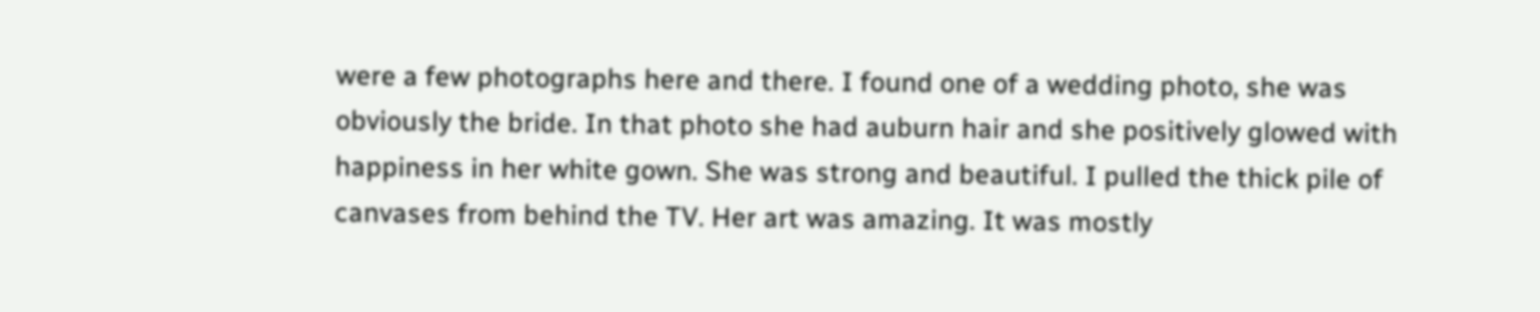were a few photographs here and there. I found one of a wedding photo, she was obviously the bride. In that photo she had auburn hair and she positively glowed with happiness in her white gown. She was strong and beautiful. I pulled the thick pile of canvases from behind the TV. Her art was amazing. It was mostly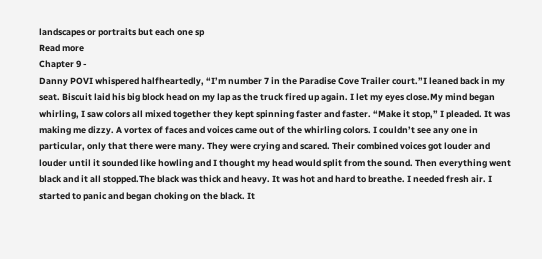landscapes or portraits but each one sp
Read more
Chapter 9 -
Danny POVI whispered halfheartedly, “I’m number 7 in the Paradise Cove Trailer court.”I leaned back in my seat. Biscuit laid his big block head on my lap as the truck fired up again. I let my eyes close.My mind began whirling, I saw colors all mixed together they kept spinning faster and faster. “Make it stop,” I pleaded. It was making me dizzy. A vortex of faces and voices came out of the whirling colors. I couldn’t see any one in particular, only that there were many. They were crying and scared. Their combined voices got louder and louder until it sounded like howling and I thought my head would split from the sound. Then everything went black and it all stopped.The black was thick and heavy. It was hot and hard to breathe. I needed fresh air. I started to panic and began choking on the black. It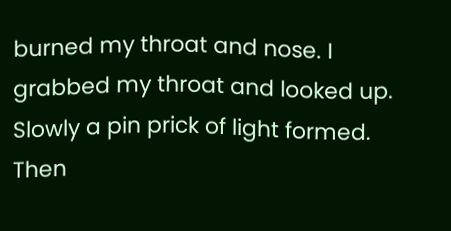burned my throat and nose. I grabbed my throat and looked up. Slowly a pin prick of light formed. Then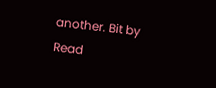another. Bit by
Read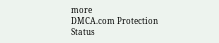more
DMCA.com Protection Status